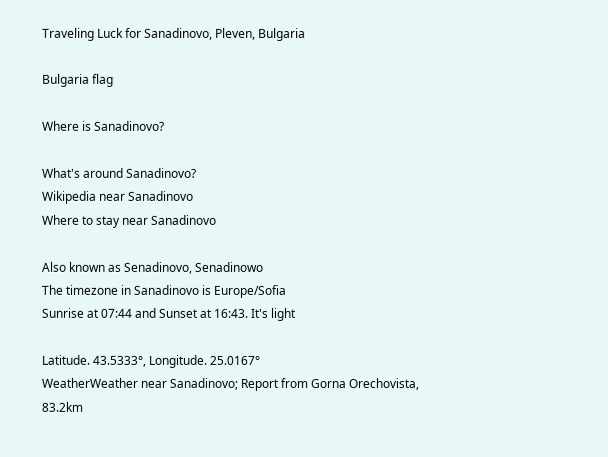Traveling Luck for Sanadinovo, Pleven, Bulgaria

Bulgaria flag

Where is Sanadinovo?

What's around Sanadinovo?
Wikipedia near Sanadinovo
Where to stay near Sanadinovo

Also known as Senadinovo, Senadinowo
The timezone in Sanadinovo is Europe/Sofia
Sunrise at 07:44 and Sunset at 16:43. It's light

Latitude. 43.5333°, Longitude. 25.0167°
WeatherWeather near Sanadinovo; Report from Gorna Orechovista, 83.2km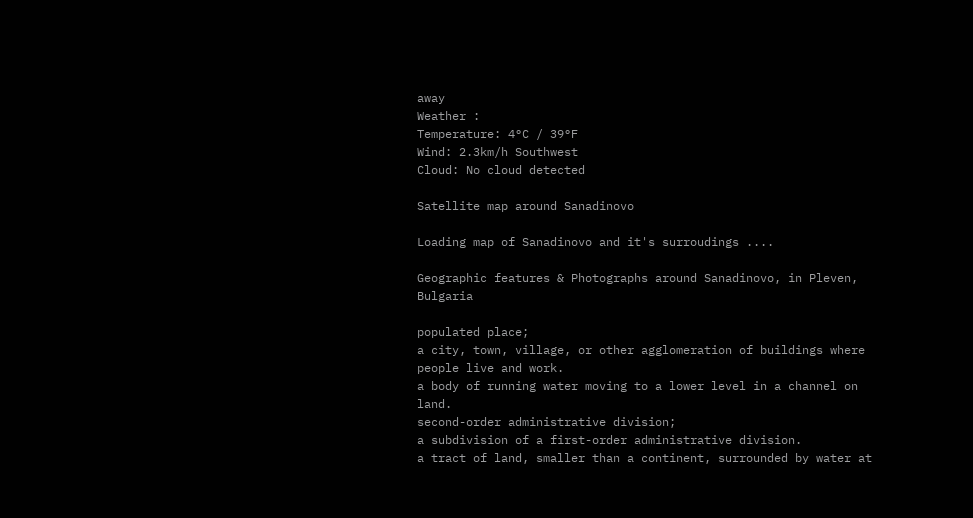away
Weather :
Temperature: 4°C / 39°F
Wind: 2.3km/h Southwest
Cloud: No cloud detected

Satellite map around Sanadinovo

Loading map of Sanadinovo and it's surroudings ....

Geographic features & Photographs around Sanadinovo, in Pleven, Bulgaria

populated place;
a city, town, village, or other agglomeration of buildings where people live and work.
a body of running water moving to a lower level in a channel on land.
second-order administrative division;
a subdivision of a first-order administrative division.
a tract of land, smaller than a continent, surrounded by water at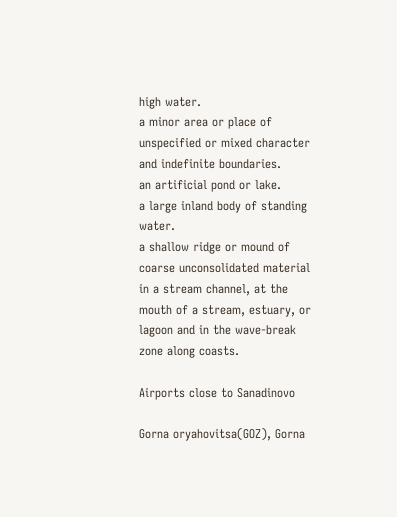high water.
a minor area or place of unspecified or mixed character and indefinite boundaries.
an artificial pond or lake.
a large inland body of standing water.
a shallow ridge or mound of coarse unconsolidated material in a stream channel, at the mouth of a stream, estuary, or lagoon and in the wave-break zone along coasts.

Airports close to Sanadinovo

Gorna oryahovitsa(GOZ), Gorna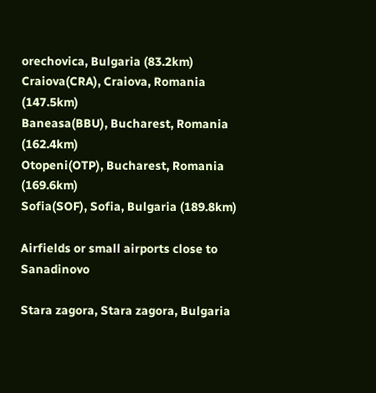orechovica, Bulgaria (83.2km)
Craiova(CRA), Craiova, Romania (147.5km)
Baneasa(BBU), Bucharest, Romania (162.4km)
Otopeni(OTP), Bucharest, Romania (169.6km)
Sofia(SOF), Sofia, Bulgaria (189.8km)

Airfields or small airports close to Sanadinovo

Stara zagora, Stara zagora, Bulgaria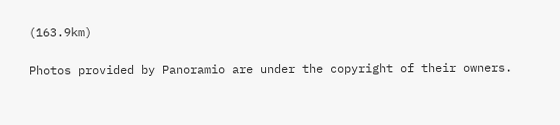(163.9km)

Photos provided by Panoramio are under the copyright of their owners.